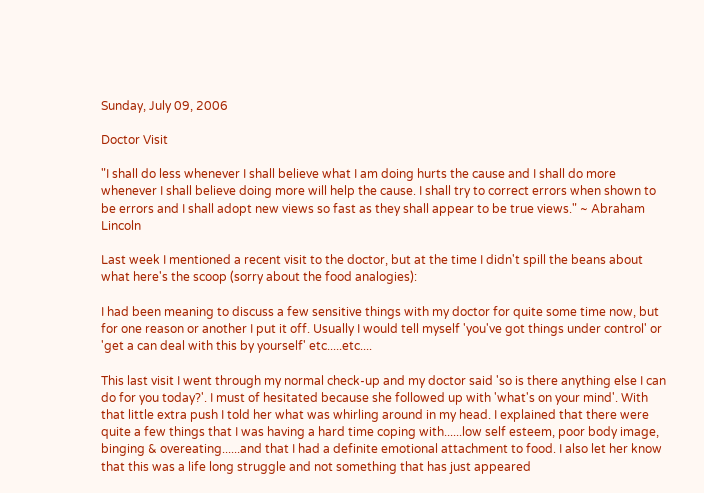Sunday, July 09, 2006

Doctor Visit

"I shall do less whenever I shall believe what I am doing hurts the cause and I shall do more whenever I shall believe doing more will help the cause. I shall try to correct errors when shown to be errors and I shall adopt new views so fast as they shall appear to be true views." ~ Abraham Lincoln

Last week I mentioned a recent visit to the doctor, but at the time I didn't spill the beans about what here's the scoop (sorry about the food analogies):

I had been meaning to discuss a few sensitive things with my doctor for quite some time now, but for one reason or another I put it off. Usually I would tell myself 'you've got things under control' or 'get a can deal with this by yourself' etc.....etc....

This last visit I went through my normal check-up and my doctor said 'so is there anything else I can do for you today?'. I must of hesitated because she followed up with 'what's on your mind'. With that little extra push I told her what was whirling around in my head. I explained that there were quite a few things that I was having a hard time coping with......low self esteem, poor body image, binging & overeating......and that I had a definite emotional attachment to food. I also let her know that this was a life long struggle and not something that has just appeared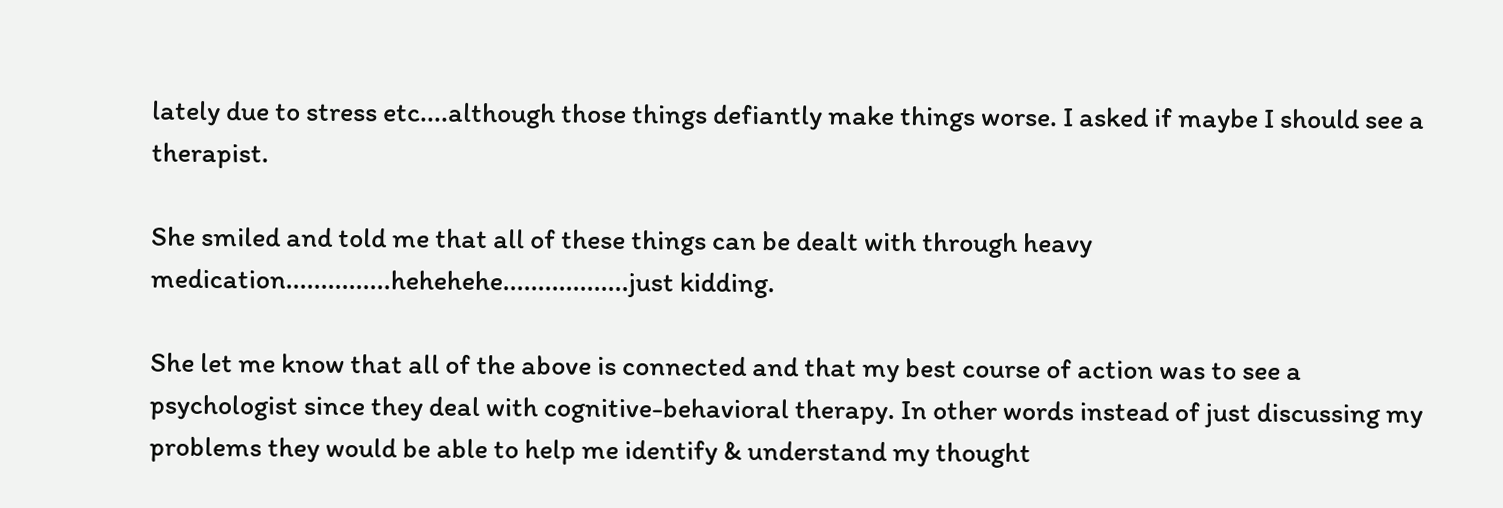lately due to stress etc....although those things defiantly make things worse. I asked if maybe I should see a therapist.

She smiled and told me that all of these things can be dealt with through heavy medication...............hehehehe..................just kidding.

She let me know that all of the above is connected and that my best course of action was to see a psychologist since they deal with cognitive-behavioral therapy. In other words instead of just discussing my problems they would be able to help me identify & understand my thought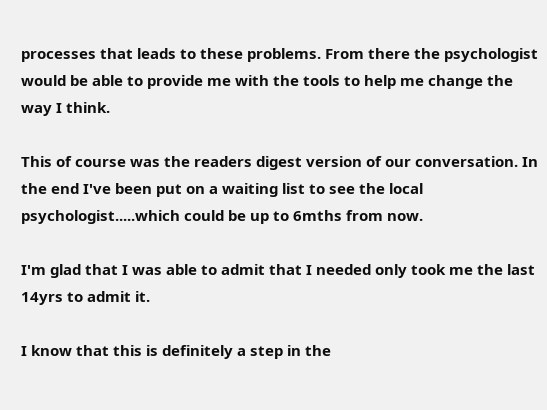processes that leads to these problems. From there the psychologist would be able to provide me with the tools to help me change the way I think.

This of course was the readers digest version of our conversation. In the end I've been put on a waiting list to see the local psychologist.....which could be up to 6mths from now.

I'm glad that I was able to admit that I needed only took me the last 14yrs to admit it.

I know that this is definitely a step in the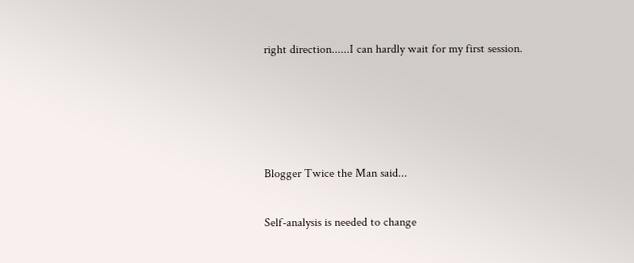right direction......I can hardly wait for my first session.




Blogger Twice the Man said...

Self-analysis is needed to change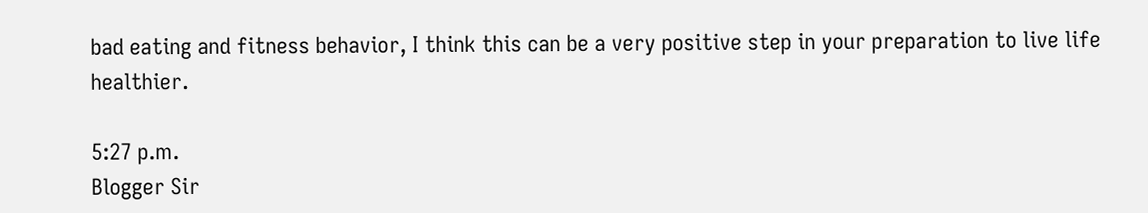bad eating and fitness behavior, I think this can be a very positive step in your preparation to live life healthier.

5:27 p.m.
Blogger Sir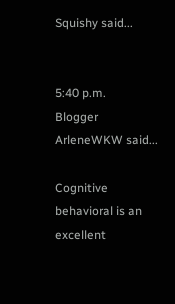Squishy said...


5:40 p.m.
Blogger ArleneWKW said...

Cognitive behavioral is an excellent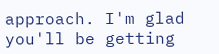approach. I'm glad you'll be getting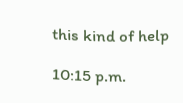this kind of help

10:15 p.m.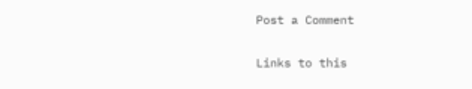Post a Comment

Links to this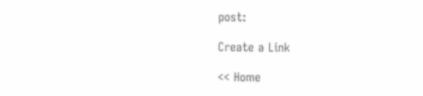post:

Create a Link

<< Home